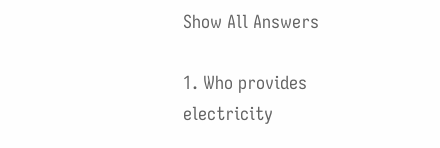Show All Answers

1. Who provides electricity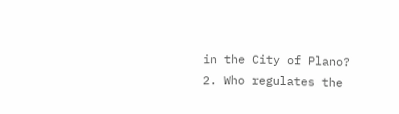in the City of Plano?
2. Who regulates the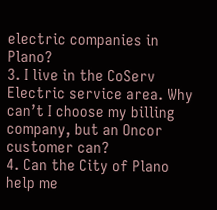electric companies in Plano?
3. I live in the CoServ Electric service area. Why can’t I choose my billing company, but an Oncor customer can?
4. Can the City of Plano help me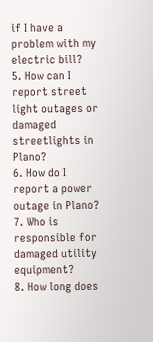if I have a problem with my electric bill?
5. How can I report street light outages or damaged streetlights in Plano?
6. How do I report a power outage in Plano?
7. Who is responsible for damaged utility equipment?
8. How long does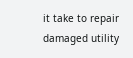it take to repair damaged utility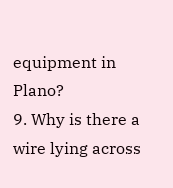equipment in Plano?
9. Why is there a wire lying across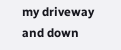my driveway and down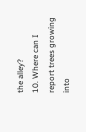the alley?
10. Where can I report trees growing into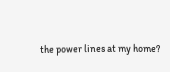the power lines at my home?